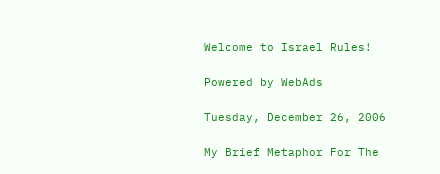Welcome to Israel Rules!

Powered by WebAds

Tuesday, December 26, 2006

My Brief Metaphor For The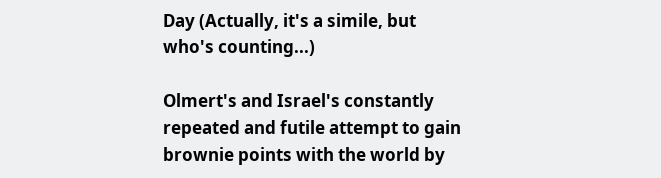Day (Actually, it's a simile, but who's counting...)

Olmert's and Israel's constantly repeated and futile attempt to gain brownie points with the world by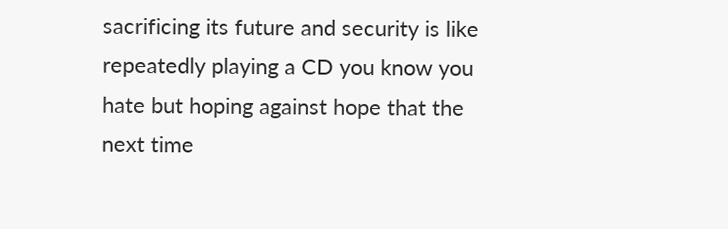sacrificing its future and security is like repeatedly playing a CD you know you hate but hoping against hope that the next time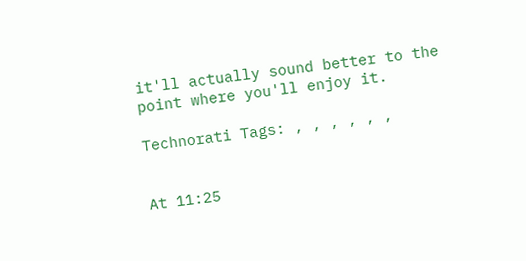it'll actually sound better to the point where you'll enjoy it.

Technorati Tags: , , , , , ,


At 11:25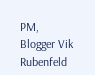PM, Blogger Vik Rubenfeld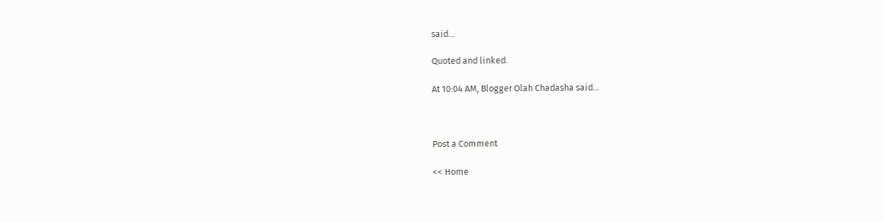said...

Quoted and linked.

At 10:04 AM, Blogger Olah Chadasha said...



Post a Comment

<< Home